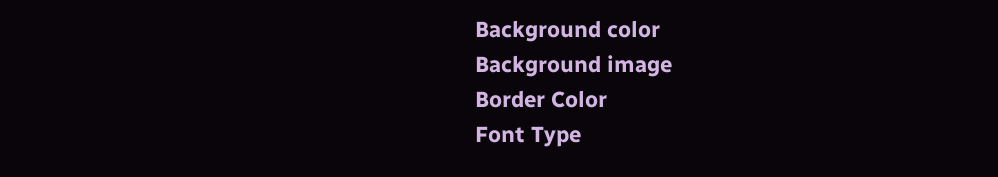Background color
Background image
Border Color
Font Type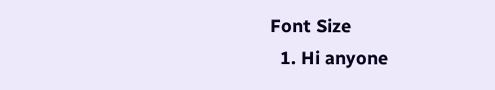Font Size
  1. Hi anyone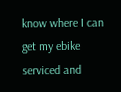know where I can get my ebike serviced and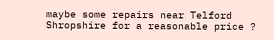maybe some repairs near Telford Shropshire for a reasonable price ?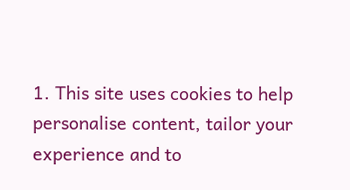1. This site uses cookies to help personalise content, tailor your experience and to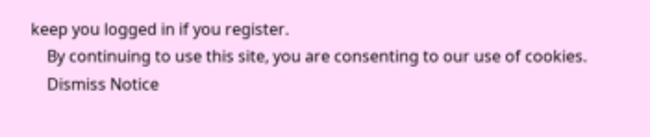keep you logged in if you register.
    By continuing to use this site, you are consenting to our use of cookies.
    Dismiss Notice